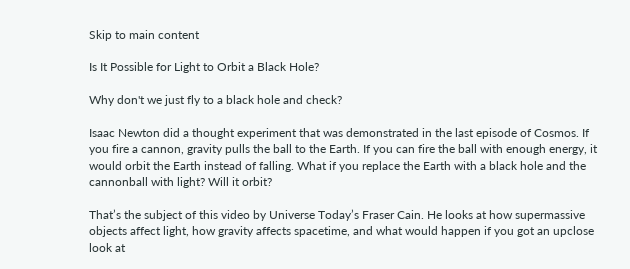Skip to main content

Is It Possible for Light to Orbit a Black Hole?

Why don't we just fly to a black hole and check?

Isaac Newton did a thought experiment that was demonstrated in the last episode of Cosmos. If you fire a cannon, gravity pulls the ball to the Earth. If you can fire the ball with enough energy, it would orbit the Earth instead of falling. What if you replace the Earth with a black hole and the cannonball with light? Will it orbit?

That’s the subject of this video by Universe Today’s Fraser Cain. He looks at how supermassive objects affect light, how gravity affects spacetime, and what would happen if you got an upclose look at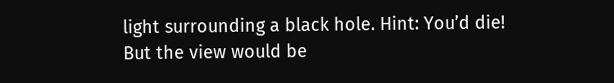light surrounding a black hole. Hint: You’d die! But the view would be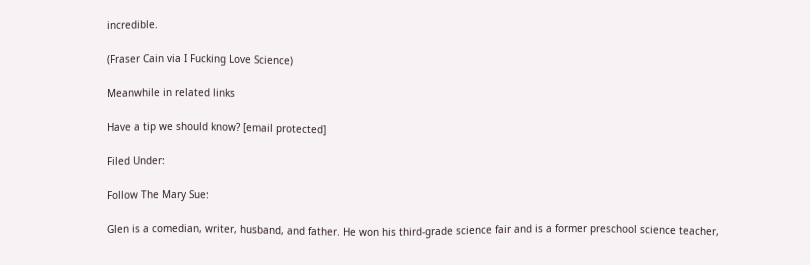incredible.

(Fraser Cain via I Fucking Love Science)

Meanwhile in related links

Have a tip we should know? [email protected]

Filed Under:

Follow The Mary Sue:

Glen is a comedian, writer, husband, and father. He won his third-grade science fair and is a former preschool science teacher,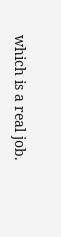which is a real job.